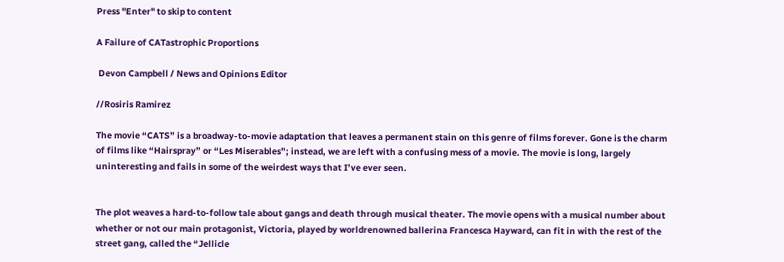Press "Enter" to skip to content

A Failure of CATastrophic Proportions

 Devon Campbell / News and Opinions Editor

//Rosiris Ramirez

The movie “CATS” is a broadway-to-movie adaptation that leaves a permanent stain on this genre of films forever. Gone is the charm of films like “Hairspray” or “Les Miserables”; instead, we are left with a confusing mess of a movie. The movie is long, largely uninteresting and fails in some of the weirdest ways that I’ve ever seen.


The plot weaves a hard-to-follow tale about gangs and death through musical theater. The movie opens with a musical number about whether or not our main protagonist, Victoria, played by worldrenowned ballerina Francesca Hayward, can fit in with the rest of the street gang, called the “Jellicle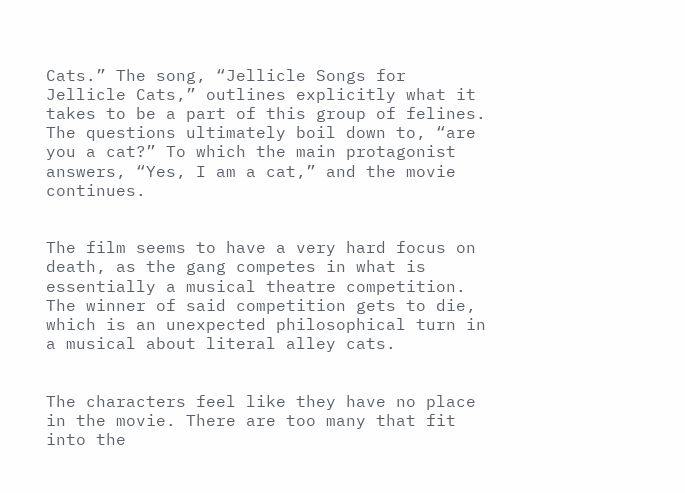Cats.” The song, “Jellicle Songs for Jellicle Cats,” outlines explicitly what it takes to be a part of this group of felines. The questions ultimately boil down to, “are you a cat?” To which the main protagonist answers, “Yes, I am a cat,” and the movie continues.


The film seems to have a very hard focus on death, as the gang competes in what is essentially a musical theatre competition. The winner of said competition gets to die, which is an unexpected philosophical turn in a musical about literal alley cats.


The characters feel like they have no place in the movie. There are too many that fit into the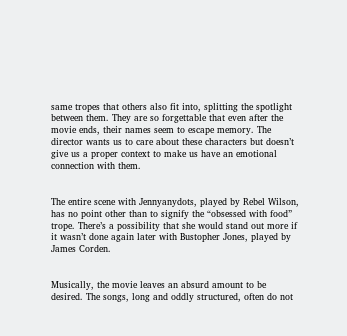same tropes that others also fit into, splitting the spotlight between them. They are so forgettable that even after the movie ends, their names seem to escape memory. The director wants us to care about these characters but doesn’t give us a proper context to make us have an emotional connection with them.


The entire scene with Jennyanydots, played by Rebel Wilson, has no point other than to signify the “obsessed with food” trope. There’s a possibility that she would stand out more if it wasn’t done again later with Bustopher Jones, played by James Corden.


Musically, the movie leaves an absurd amount to be desired. The songs, long and oddly structured, often do not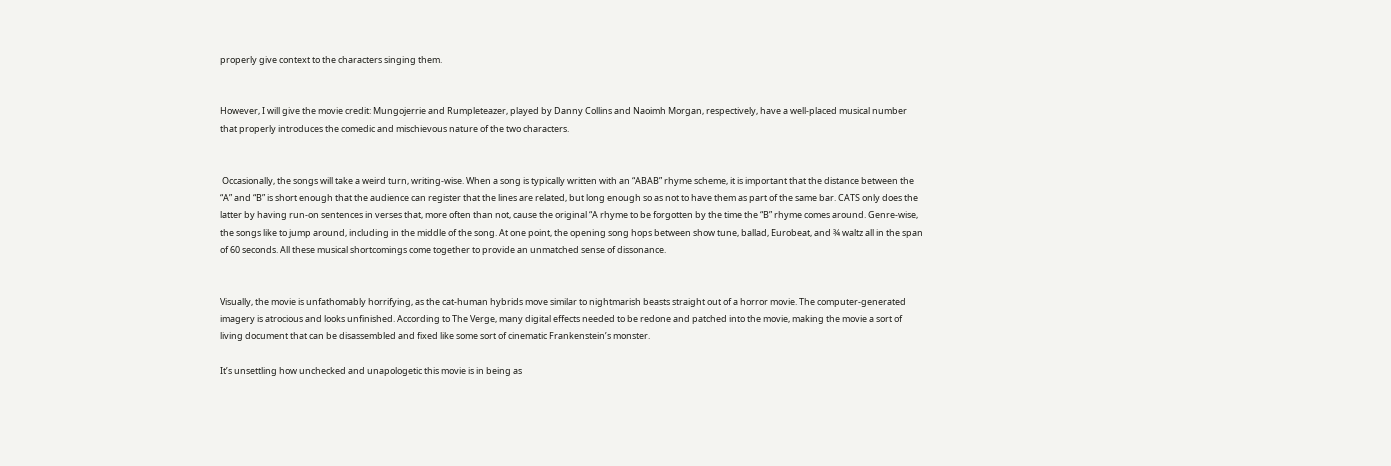properly give context to the characters singing them.


However, I will give the movie credit: Mungojerrie and Rumpleteazer, played by Danny Collins and Naoimh Morgan, respectively, have a well-placed musical number that properly introduces the comedic and mischievous nature of the two characters.


 Occasionally, the songs will take a weird turn, writing-wise. When a song is typically written with an “ABAB” rhyme scheme, it is important that the distance between the “A” and “B” is short enough that the audience can register that the lines are related, but long enough so as not to have them as part of the same bar. CATS only does the latter by having run-on sentences in verses that, more often than not, cause the original “A rhyme to be forgotten by the time the “B” rhyme comes around. Genre-wise, the songs like to jump around, including in the middle of the song. At one point, the opening song hops between show tune, ballad, Eurobeat, and ¾ waltz all in the span of 60 seconds. All these musical shortcomings come together to provide an unmatched sense of dissonance.


Visually, the movie is unfathomably horrifying, as the cat-human hybrids move similar to nightmarish beasts straight out of a horror movie. The computer-generated imagery is atrocious and looks unfinished. According to The Verge, many digital effects needed to be redone and patched into the movie, making the movie a sort of living document that can be disassembled and fixed like some sort of cinematic Frankenstein’s monster.

It’s unsettling how unchecked and unapologetic this movie is in being as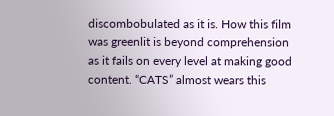discombobulated as it is. How this film was greenlit is beyond comprehension as it fails on every level at making good content. “CATS” almost wears this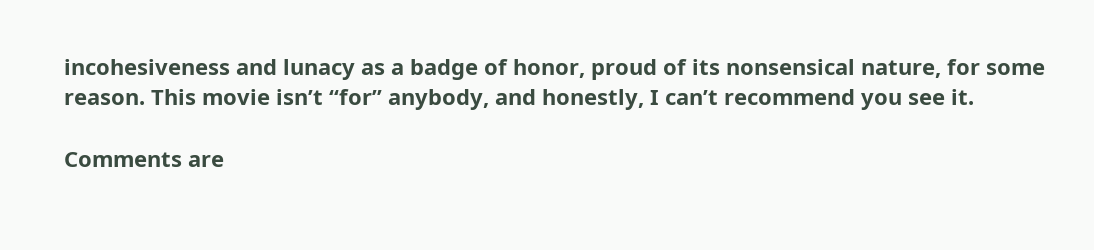incohesiveness and lunacy as a badge of honor, proud of its nonsensical nature, for some reason. This movie isn’t “for” anybody, and honestly, I can’t recommend you see it.

Comments are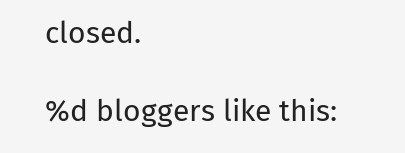closed.

%d bloggers like this: